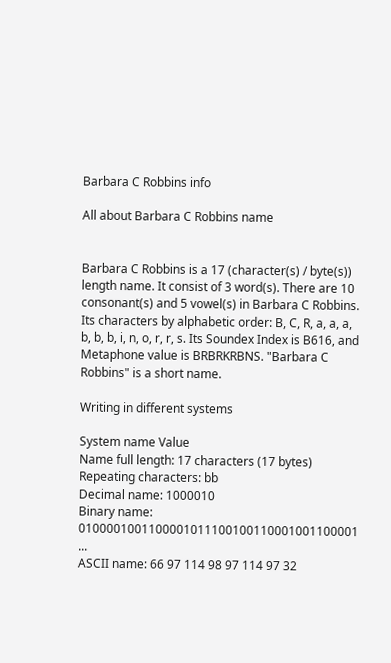Barbara C Robbins info

All about Barbara C Robbins name


Barbara C Robbins is a 17 (character(s) / byte(s)) length name. It consist of 3 word(s). There are 10 consonant(s) and 5 vowel(s) in Barbara C Robbins. Its characters by alphabetic order: B, C, R, a, a, a, b, b, b, i, n, o, r, r, s. Its Soundex Index is B616, and Metaphone value is BRBRKRBNS. "Barbara C Robbins" is a short name.

Writing in different systems

System name Value
Name full length: 17 characters (17 bytes)
Repeating characters: bb
Decimal name: 1000010
Binary name: 0100001001100001011100100110001001100001 ...
ASCII name: 66 97 114 98 97 114 97 32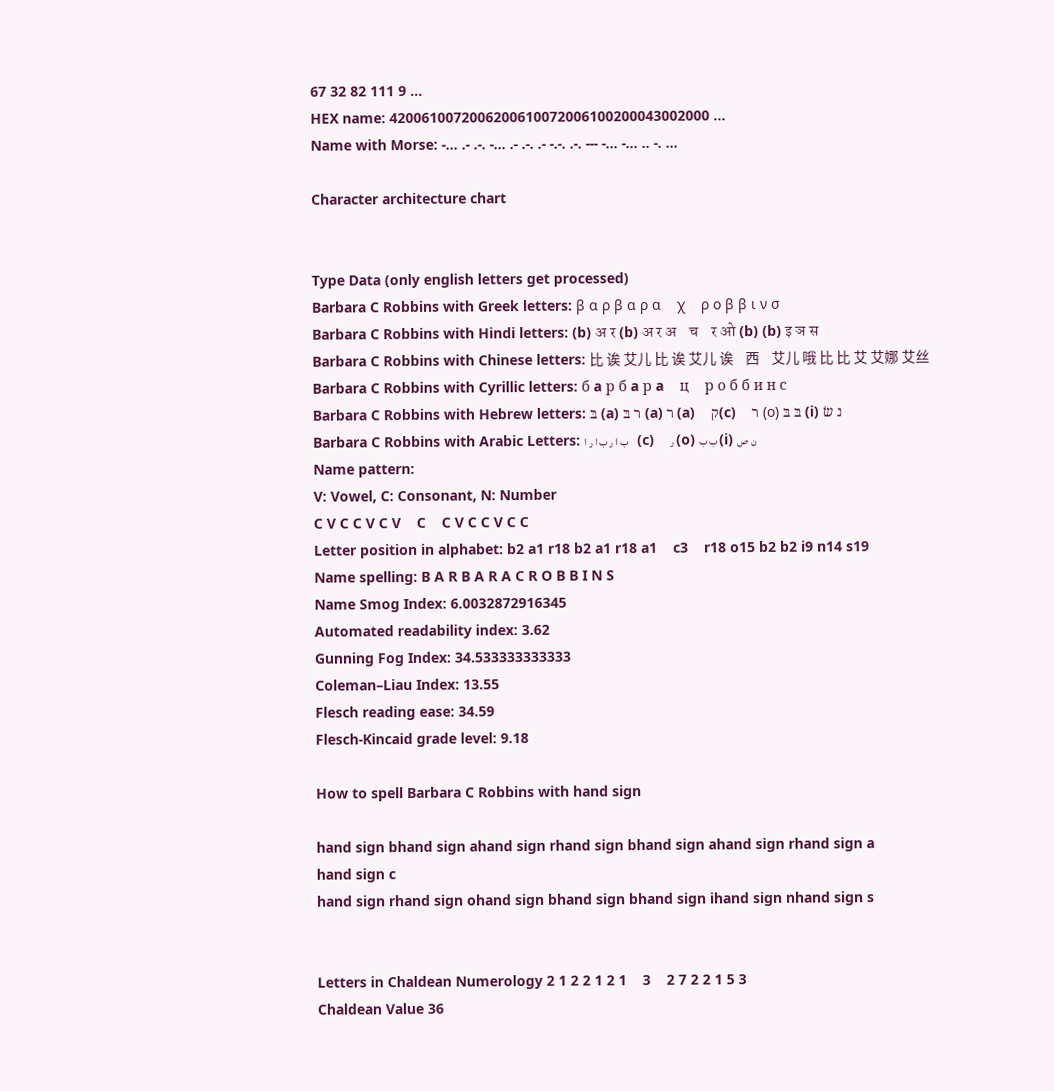67 32 82 111 9 ...
HEX name: 4200610072006200610072006100200043002000 ...
Name with Morse: -... .- .-. -... .- .-. .- -.-. .-. --- -... -... .. -. ...

Character architecture chart


Type Data (only english letters get processed)
Barbara C Robbins with Greek letters: β α ρ β α ρ α    χ    ρ ο β β ι ν σ
Barbara C Robbins with Hindi letters: (b) अ र (b) अ र अ    च    र ओ (b) (b) इ ञ स
Barbara C Robbins with Chinese letters: 比 诶 艾儿 比 诶 艾儿 诶    西    艾儿 哦 比 比 艾 艾娜 艾丝
Barbara C Robbins with Cyrillic letters: б a р б a р a    ц    р о б б и н с
Barbara C Robbins with Hebrew letters: בּ (a) ר בּ (a) ר (a)    ק(c)    ר (ο) בּ בּ (i) נ שׂ
Barbara C Robbins with Arabic Letters: ب ا ر ب ا ر ا    (c)    ر (o) ب ب (i) ن ص
Name pattern:
V: Vowel, C: Consonant, N: Number
C V C C V C V    C    C V C C V C C
Letter position in alphabet: b2 a1 r18 b2 a1 r18 a1    c3    r18 o15 b2 b2 i9 n14 s19
Name spelling: B A R B A R A C R O B B I N S
Name Smog Index: 6.0032872916345
Automated readability index: 3.62
Gunning Fog Index: 34.533333333333
Coleman–Liau Index: 13.55
Flesch reading ease: 34.59
Flesch-Kincaid grade level: 9.18

How to spell Barbara C Robbins with hand sign

hand sign bhand sign ahand sign rhand sign bhand sign ahand sign rhand sign a
hand sign c
hand sign rhand sign ohand sign bhand sign bhand sign ihand sign nhand sign s


Letters in Chaldean Numerology 2 1 2 2 1 2 1    3    2 7 2 2 1 5 3
Chaldean Value 36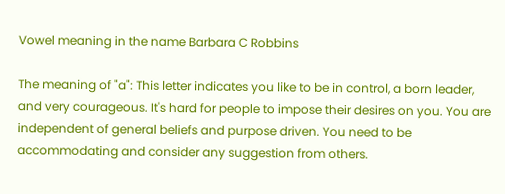Vowel meaning in the name Barbara C Robbins

The meaning of "a": This letter indicates you like to be in control, a born leader, and very courageous. It's hard for people to impose their desires on you. You are independent of general beliefs and purpose driven. You need to be accommodating and consider any suggestion from others.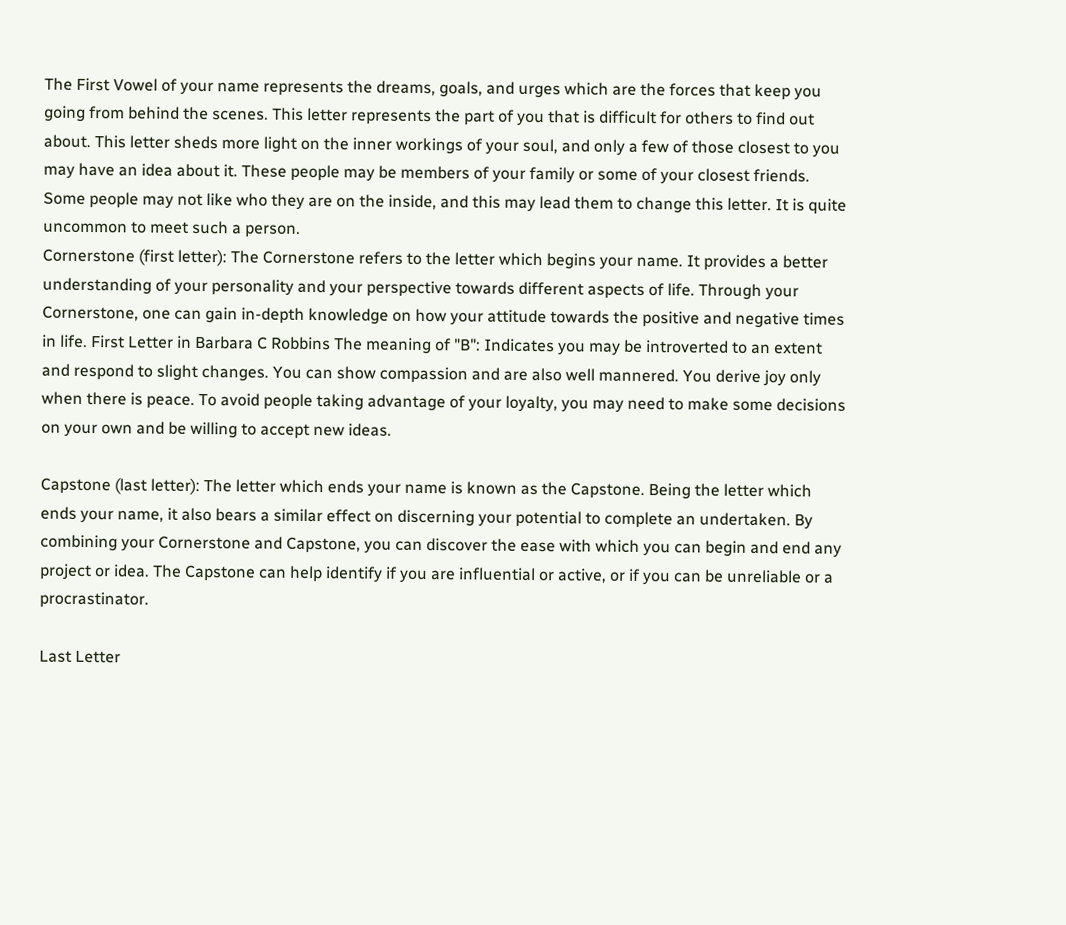The First Vowel of your name represents the dreams, goals, and urges which are the forces that keep you going from behind the scenes. This letter represents the part of you that is difficult for others to find out about. This letter sheds more light on the inner workings of your soul, and only a few of those closest to you may have an idea about it. These people may be members of your family or some of your closest friends. Some people may not like who they are on the inside, and this may lead them to change this letter. It is quite uncommon to meet such a person.
Cornerstone (first letter): The Cornerstone refers to the letter which begins your name. It provides a better understanding of your personality and your perspective towards different aspects of life. Through your Cornerstone, one can gain in-depth knowledge on how your attitude towards the positive and negative times in life. First Letter in Barbara C Robbins The meaning of "B": Indicates you may be introverted to an extent and respond to slight changes. You can show compassion and are also well mannered. You derive joy only when there is peace. To avoid people taking advantage of your loyalty, you may need to make some decisions on your own and be willing to accept new ideas.

Capstone (last letter): The letter which ends your name is known as the Capstone. Being the letter which ends your name, it also bears a similar effect on discerning your potential to complete an undertaken. By combining your Cornerstone and Capstone, you can discover the ease with which you can begin and end any project or idea. The Capstone can help identify if you are influential or active, or if you can be unreliable or a procrastinator.

Last Letter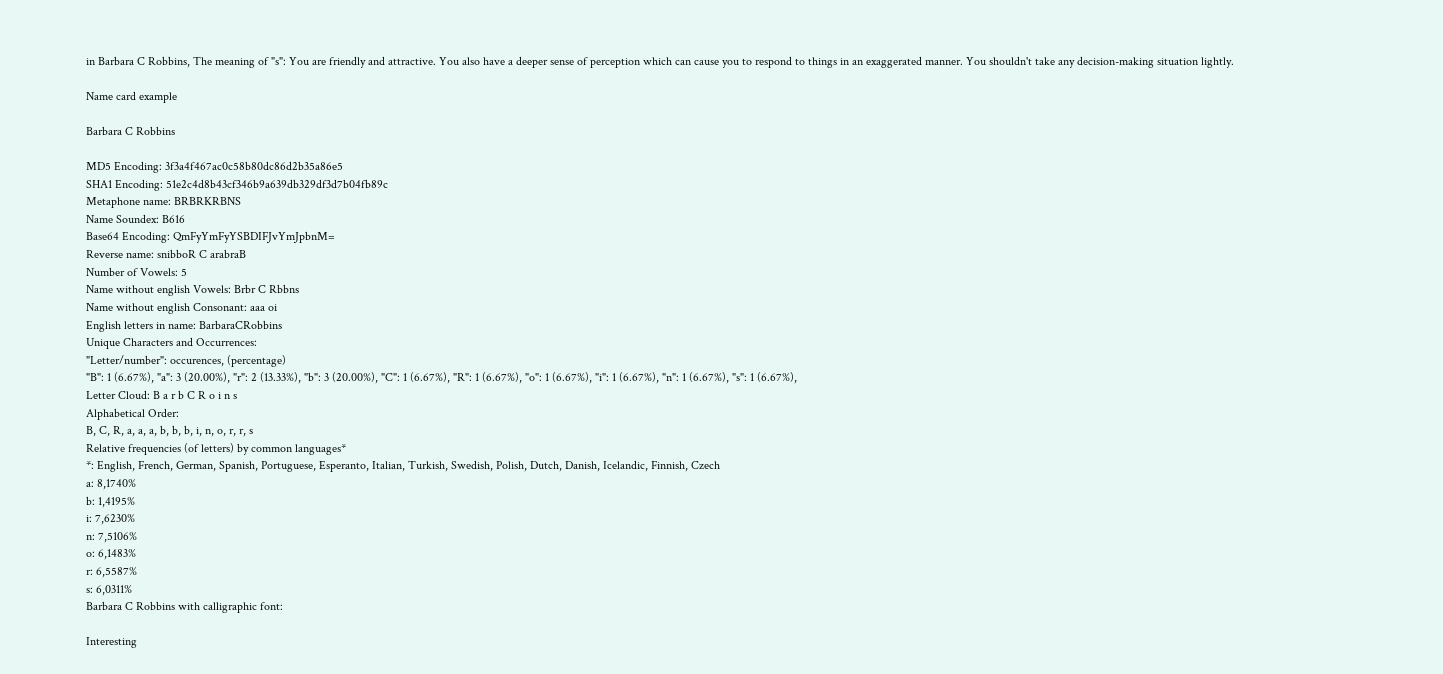in Barbara C Robbins, The meaning of "s": You are friendly and attractive. You also have a deeper sense of perception which can cause you to respond to things in an exaggerated manner. You shouldn't take any decision-making situation lightly.

Name card example

Barbara C Robbins

MD5 Encoding: 3f3a4f467ac0c58b80dc86d2b35a86e5
SHA1 Encoding: 51e2c4d8b43cf346b9a639db329df3d7b04fb89c
Metaphone name: BRBRKRBNS
Name Soundex: B616
Base64 Encoding: QmFyYmFyYSBDIFJvYmJpbnM=
Reverse name: snibboR C arabraB
Number of Vowels: 5
Name without english Vowels: Brbr C Rbbns
Name without english Consonant: aaa oi
English letters in name: BarbaraCRobbins
Unique Characters and Occurrences:
"Letter/number": occurences, (percentage)
"B": 1 (6.67%), "a": 3 (20.00%), "r": 2 (13.33%), "b": 3 (20.00%), "C": 1 (6.67%), "R": 1 (6.67%), "o": 1 (6.67%), "i": 1 (6.67%), "n": 1 (6.67%), "s": 1 (6.67%),
Letter Cloud: B a r b C R o i n s
Alphabetical Order:
B, C, R, a, a, a, b, b, b, i, n, o, r, r, s
Relative frequencies (of letters) by common languages*
*: English, French, German, Spanish, Portuguese, Esperanto, Italian, Turkish, Swedish, Polish, Dutch, Danish, Icelandic, Finnish, Czech
a: 8,1740%
b: 1,4195%
i: 7,6230%
n: 7,5106%
o: 6,1483%
r: 6,5587%
s: 6,0311%
Barbara C Robbins with calligraphic font:

Interesting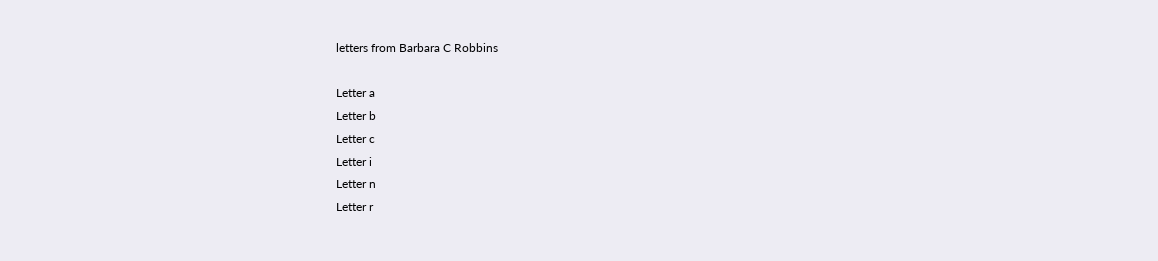letters from Barbara C Robbins

Letter a
Letter b
Letter c
Letter i
Letter n
Letter r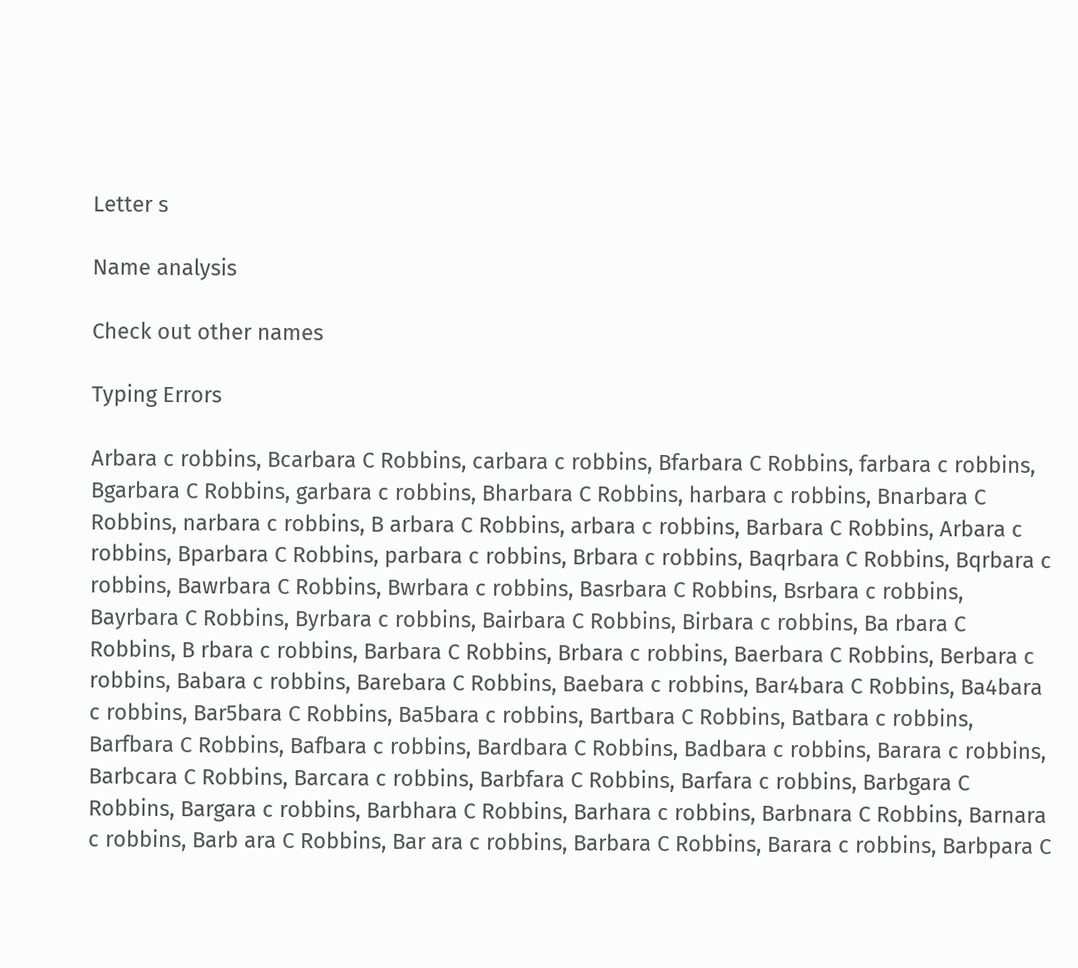Letter s

Name analysis

Check out other names

Typing Errors

Arbara c robbins, Bcarbara C Robbins, carbara c robbins, Bfarbara C Robbins, farbara c robbins, Bgarbara C Robbins, garbara c robbins, Bharbara C Robbins, harbara c robbins, Bnarbara C Robbins, narbara c robbins, B arbara C Robbins, arbara c robbins, Barbara C Robbins, Arbara c robbins, Bparbara C Robbins, parbara c robbins, Brbara c robbins, Baqrbara C Robbins, Bqrbara c robbins, Bawrbara C Robbins, Bwrbara c robbins, Basrbara C Robbins, Bsrbara c robbins, Bayrbara C Robbins, Byrbara c robbins, Bairbara C Robbins, Birbara c robbins, Ba rbara C Robbins, B rbara c robbins, Barbara C Robbins, Brbara c robbins, Baerbara C Robbins, Berbara c robbins, Babara c robbins, Barebara C Robbins, Baebara c robbins, Bar4bara C Robbins, Ba4bara c robbins, Bar5bara C Robbins, Ba5bara c robbins, Bartbara C Robbins, Batbara c robbins, Barfbara C Robbins, Bafbara c robbins, Bardbara C Robbins, Badbara c robbins, Barara c robbins, Barbcara C Robbins, Barcara c robbins, Barbfara C Robbins, Barfara c robbins, Barbgara C Robbins, Bargara c robbins, Barbhara C Robbins, Barhara c robbins, Barbnara C Robbins, Barnara c robbins, Barb ara C Robbins, Bar ara c robbins, Barbara C Robbins, Barara c robbins, Barbpara C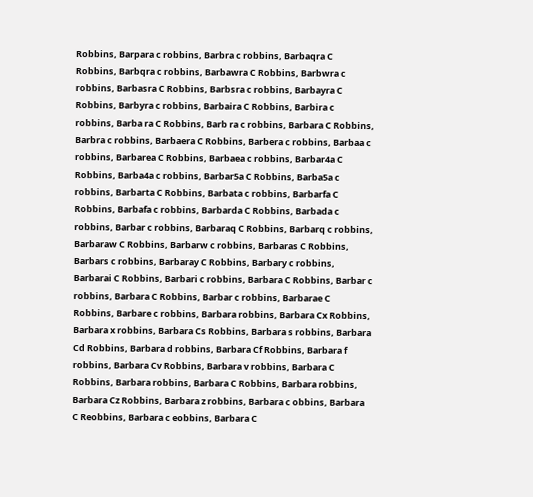Robbins, Barpara c robbins, Barbra c robbins, Barbaqra C Robbins, Barbqra c robbins, Barbawra C Robbins, Barbwra c robbins, Barbasra C Robbins, Barbsra c robbins, Barbayra C Robbins, Barbyra c robbins, Barbaira C Robbins, Barbira c robbins, Barba ra C Robbins, Barb ra c robbins, Barbara C Robbins, Barbra c robbins, Barbaera C Robbins, Barbera c robbins, Barbaa c robbins, Barbarea C Robbins, Barbaea c robbins, Barbar4a C Robbins, Barba4a c robbins, Barbar5a C Robbins, Barba5a c robbins, Barbarta C Robbins, Barbata c robbins, Barbarfa C Robbins, Barbafa c robbins, Barbarda C Robbins, Barbada c robbins, Barbar c robbins, Barbaraq C Robbins, Barbarq c robbins, Barbaraw C Robbins, Barbarw c robbins, Barbaras C Robbins, Barbars c robbins, Barbaray C Robbins, Barbary c robbins, Barbarai C Robbins, Barbari c robbins, Barbara C Robbins, Barbar c robbins, Barbara C Robbins, Barbar c robbins, Barbarae C Robbins, Barbare c robbins, Barbara robbins, Barbara Cx Robbins, Barbara x robbins, Barbara Cs Robbins, Barbara s robbins, Barbara Cd Robbins, Barbara d robbins, Barbara Cf Robbins, Barbara f robbins, Barbara Cv Robbins, Barbara v robbins, Barbara C Robbins, Barbara robbins, Barbara C Robbins, Barbara robbins, Barbara Cz Robbins, Barbara z robbins, Barbara c obbins, Barbara C Reobbins, Barbara c eobbins, Barbara C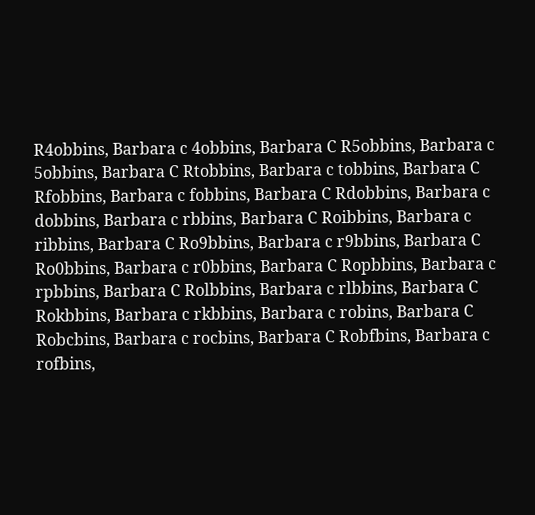R4obbins, Barbara c 4obbins, Barbara C R5obbins, Barbara c 5obbins, Barbara C Rtobbins, Barbara c tobbins, Barbara C Rfobbins, Barbara c fobbins, Barbara C Rdobbins, Barbara c dobbins, Barbara c rbbins, Barbara C Roibbins, Barbara c ribbins, Barbara C Ro9bbins, Barbara c r9bbins, Barbara C Ro0bbins, Barbara c r0bbins, Barbara C Ropbbins, Barbara c rpbbins, Barbara C Rolbbins, Barbara c rlbbins, Barbara C Rokbbins, Barbara c rkbbins, Barbara c robins, Barbara C Robcbins, Barbara c rocbins, Barbara C Robfbins, Barbara c rofbins,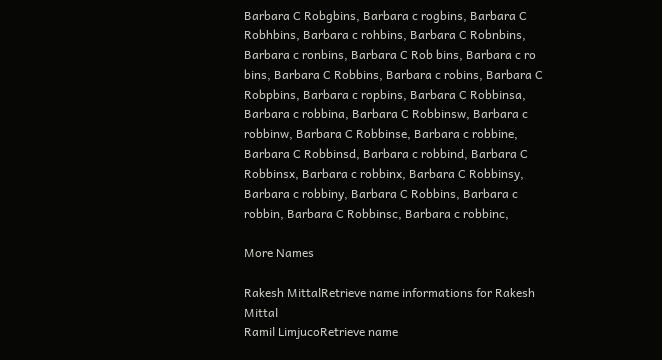Barbara C Robgbins, Barbara c rogbins, Barbara C Robhbins, Barbara c rohbins, Barbara C Robnbins, Barbara c ronbins, Barbara C Rob bins, Barbara c ro bins, Barbara C Robbins, Barbara c robins, Barbara C Robpbins, Barbara c ropbins, Barbara C Robbinsa, Barbara c robbina, Barbara C Robbinsw, Barbara c robbinw, Barbara C Robbinse, Barbara c robbine, Barbara C Robbinsd, Barbara c robbind, Barbara C Robbinsx, Barbara c robbinx, Barbara C Robbinsy, Barbara c robbiny, Barbara C Robbins, Barbara c robbin, Barbara C Robbinsc, Barbara c robbinc,

More Names

Rakesh MittalRetrieve name informations for Rakesh Mittal
Ramil LimjucoRetrieve name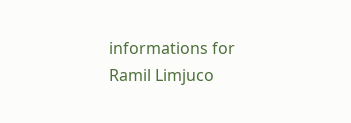informations for Ramil Limjuco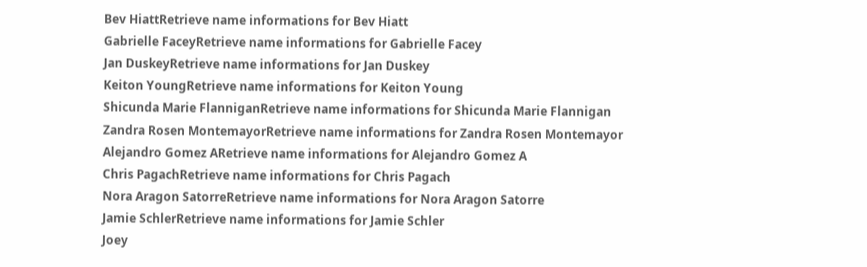Bev HiattRetrieve name informations for Bev Hiatt
Gabrielle FaceyRetrieve name informations for Gabrielle Facey
Jan DuskeyRetrieve name informations for Jan Duskey
Keiton YoungRetrieve name informations for Keiton Young
Shicunda Marie FlanniganRetrieve name informations for Shicunda Marie Flannigan
Zandra Rosen MontemayorRetrieve name informations for Zandra Rosen Montemayor
Alejandro Gomez ARetrieve name informations for Alejandro Gomez A
Chris PagachRetrieve name informations for Chris Pagach
Nora Aragon SatorreRetrieve name informations for Nora Aragon Satorre
Jamie SchlerRetrieve name informations for Jamie Schler
Joey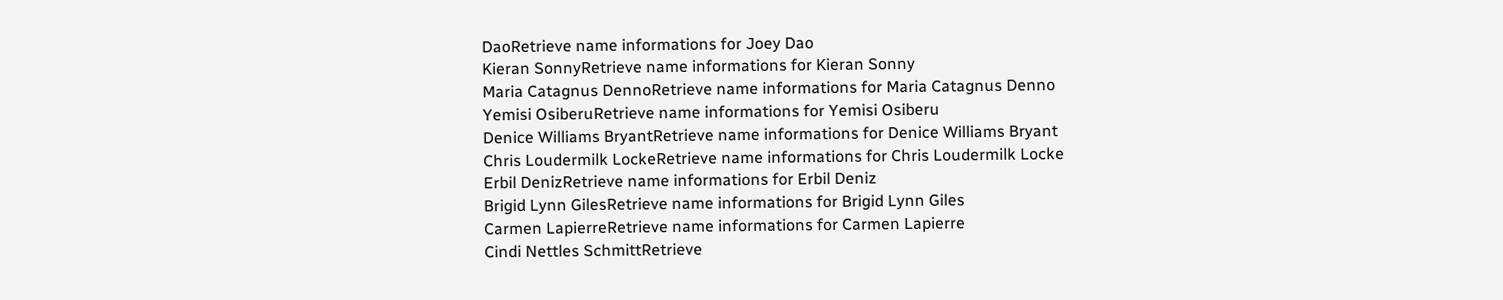DaoRetrieve name informations for Joey Dao
Kieran SonnyRetrieve name informations for Kieran Sonny
Maria Catagnus DennoRetrieve name informations for Maria Catagnus Denno
Yemisi OsiberuRetrieve name informations for Yemisi Osiberu
Denice Williams BryantRetrieve name informations for Denice Williams Bryant
Chris Loudermilk LockeRetrieve name informations for Chris Loudermilk Locke
Erbil DenizRetrieve name informations for Erbil Deniz
Brigid Lynn GilesRetrieve name informations for Brigid Lynn Giles
Carmen LapierreRetrieve name informations for Carmen Lapierre
Cindi Nettles SchmittRetrieve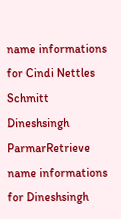name informations for Cindi Nettles Schmitt
Dineshsingh ParmarRetrieve name informations for Dineshsingh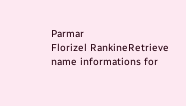Parmar
Florizel RankineRetrieve name informations for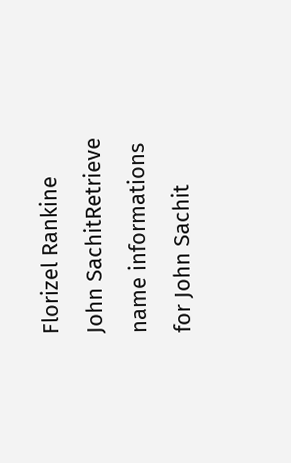Florizel Rankine
John SachitRetrieve name informations for John Sachit